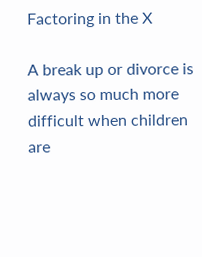Factoring in the X

A break up or divorce is always so much more difficult when children are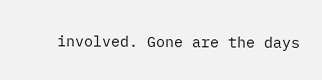involved. Gone are the days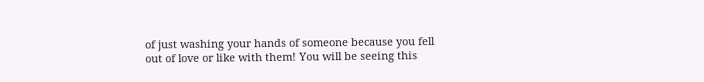of just washing your hands of someone because you fell out of love or like with them! You will be seeing this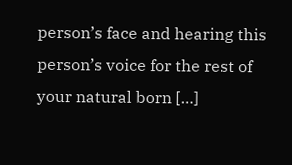person’s face and hearing this person’s voice for the rest of your natural born […]